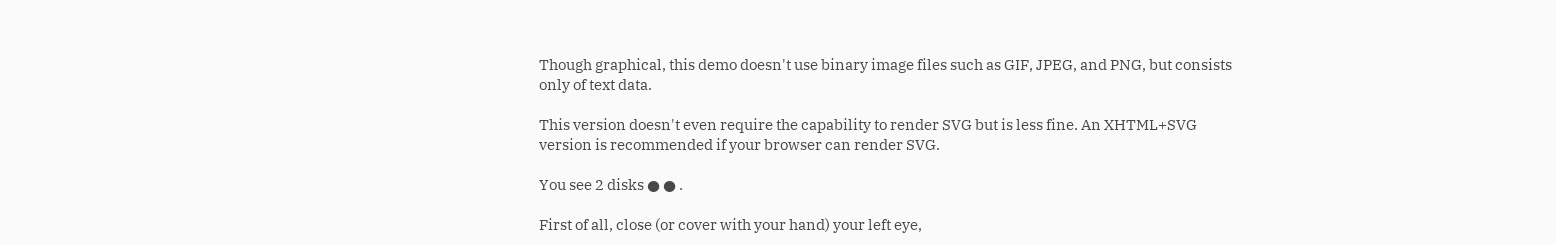Though graphical, this demo doesn't use binary image files such as GIF, JPEG, and PNG, but consists only of text data.

This version doesn't even require the capability to render SVG but is less fine. An XHTML+SVG version is recommended if your browser can render SVG.

You see 2 disks ● ● .

First of all, close (or cover with your hand) your left eye,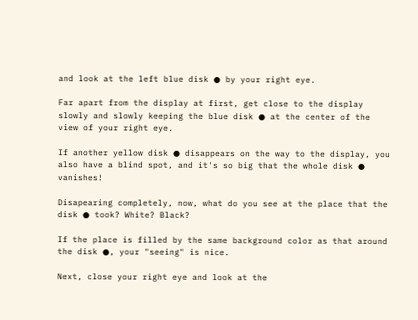and look at the left blue disk ● by your right eye.

Far apart from the display at first, get close to the display slowly and slowly keeping the blue disk ● at the center of the view of your right eye.

If another yellow disk ● disappears on the way to the display, you also have a blind spot, and it's so big that the whole disk ● vanishes!

Disapearing completely, now, what do you see at the place that the disk ● took? White? Black?

If the place is filled by the same background color as that around the disk ●, your "seeing" is nice.

Next, close your right eye and look at the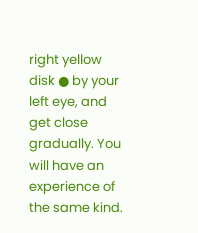right yellow disk ● by your left eye, and get close gradually. You will have an experience of the same kind.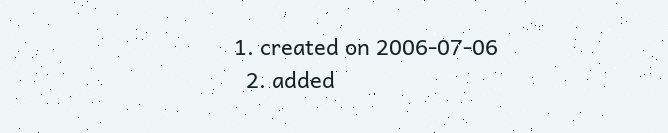1. created on 2006-07-06
  2. added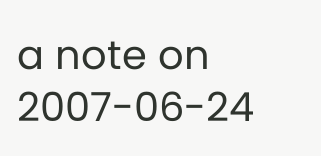a note on 2007-06-24